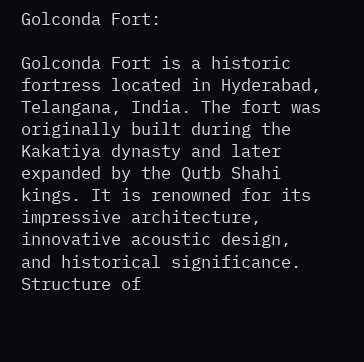Golconda Fort:

Golconda Fort is a historic fortress located in Hyderabad, Telangana, India. The fort was originally built during the Kakatiya dynasty and later expanded by the Qutb Shahi kings. It is renowned for its impressive architecture, innovative acoustic design, and historical significance.
Structure of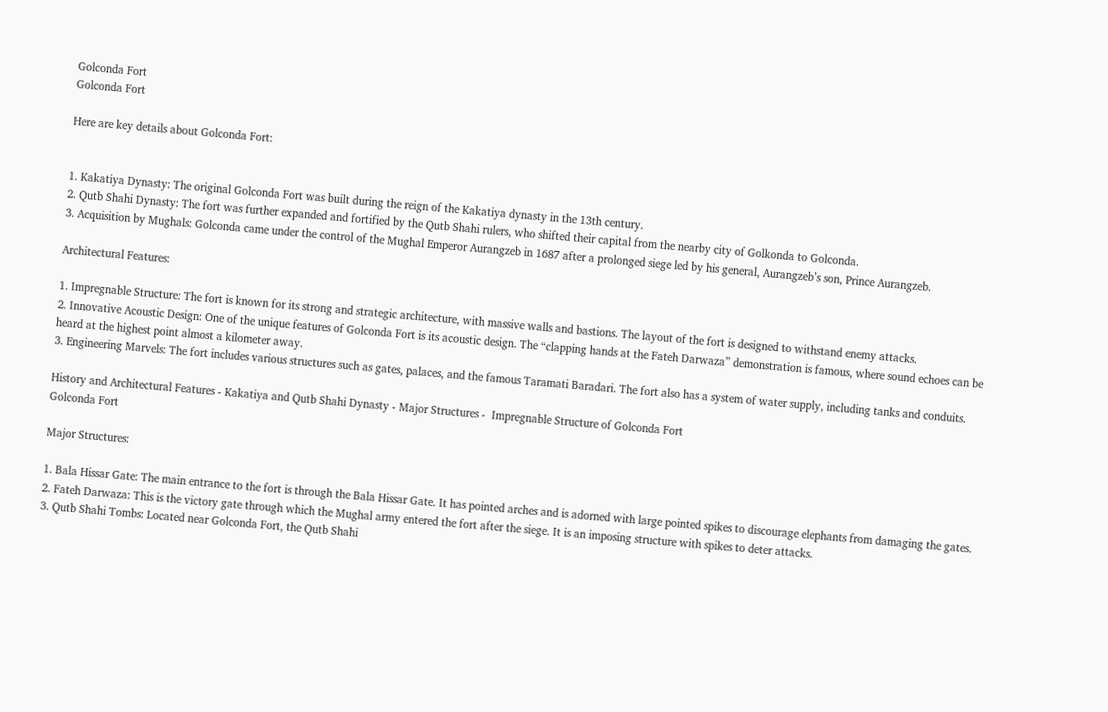Golconda Fort
Golconda Fort

Here are key details about Golconda Fort:


1. Kakatiya Dynasty: The original Golconda Fort was built during the reign of the Kakatiya dynasty in the 13th century.
2. Qutb Shahi Dynasty: The fort was further expanded and fortified by the Qutb Shahi rulers, who shifted their capital from the nearby city of Golkonda to Golconda.
3. Acquisition by Mughals: Golconda came under the control of the Mughal Emperor Aurangzeb in 1687 after a prolonged siege led by his general, Aurangzeb’s son, Prince Aurangzeb.

Architectural Features:

1. Impregnable Structure: The fort is known for its strong and strategic architecture, with massive walls and bastions. The layout of the fort is designed to withstand enemy attacks.
2. Innovative Acoustic Design: One of the unique features of Golconda Fort is its acoustic design. The “clapping hands at the Fateh Darwaza” demonstration is famous, where sound echoes can be heard at the highest point almost a kilometer away.
3. Engineering Marvels: The fort includes various structures such as gates, palaces, and the famous Taramati Baradari. The fort also has a system of water supply, including tanks and conduits.

History and Architectural Features - Kakatiya and Qutb Shahi Dynasty - Major Structures -  Impregnable Structure of Golconda Fort
Golconda Fort

Major Structures:

1. Bala Hissar Gate: The main entrance to the fort is through the Bala Hissar Gate. It has pointed arches and is adorned with large pointed spikes to discourage elephants from damaging the gates.
2. Fateh Darwaza: This is the victory gate through which the Mughal army entered the fort after the siege. It is an imposing structure with spikes to deter attacks.
3. Qutb Shahi Tombs: Located near Golconda Fort, the Qutb Shahi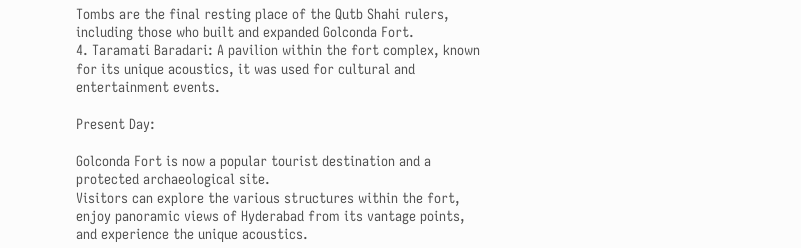Tombs are the final resting place of the Qutb Shahi rulers, including those who built and expanded Golconda Fort.
4. Taramati Baradari: A pavilion within the fort complex, known for its unique acoustics, it was used for cultural and entertainment events.

Present Day:

Golconda Fort is now a popular tourist destination and a protected archaeological site.
Visitors can explore the various structures within the fort, enjoy panoramic views of Hyderabad from its vantage points, and experience the unique acoustics.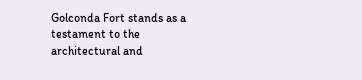Golconda Fort stands as a testament to the architectural and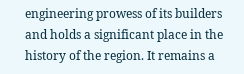engineering prowess of its builders and holds a significant place in the history of the region. It remains a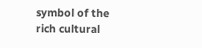symbol of the rich cultural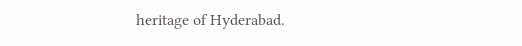heritage of Hyderabad.